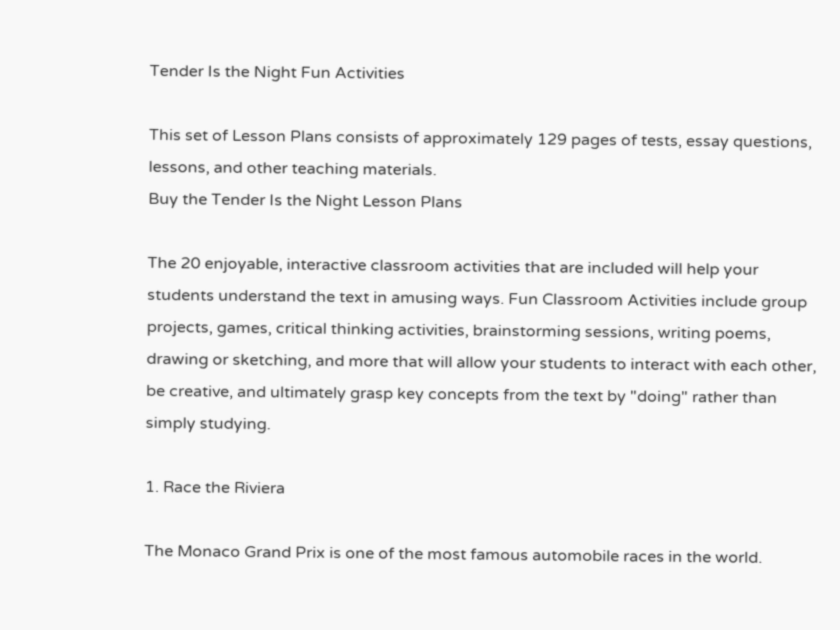Tender Is the Night Fun Activities

This set of Lesson Plans consists of approximately 129 pages of tests, essay questions, lessons, and other teaching materials.
Buy the Tender Is the Night Lesson Plans

The 20 enjoyable, interactive classroom activities that are included will help your students understand the text in amusing ways. Fun Classroom Activities include group projects, games, critical thinking activities, brainstorming sessions, writing poems, drawing or sketching, and more that will allow your students to interact with each other, be creative, and ultimately grasp key concepts from the text by "doing" rather than simply studying.

1. Race the Riviera

The Monaco Grand Prix is one of the most famous automobile races in the world.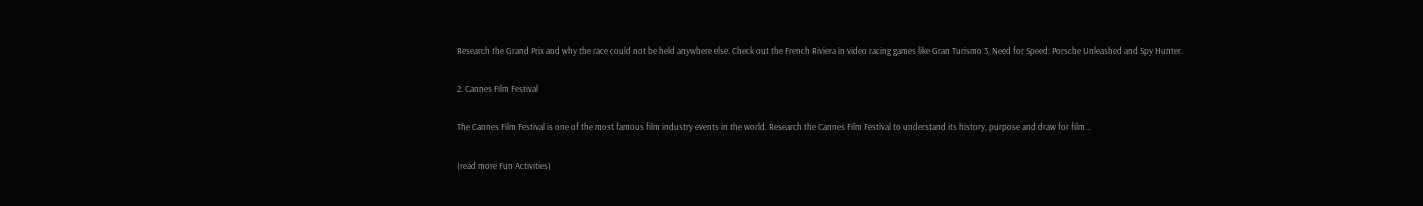Research the Grand Prix and why the race could not be held anywhere else. Check out the French Riviera in video racing games like Gran Turismo 3, Need for Speed: Porsche Unleashed and Spy Hunter.

2. Cannes Film Festival

The Cannes Film Festival is one of the most famous film industry events in the world. Research the Cannes Film Festival to understand its history, purpose and draw for film...

(read more Fun Activities)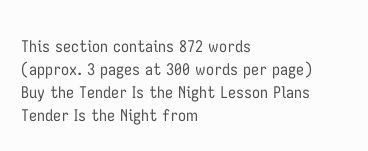This section contains 872 words
(approx. 3 pages at 300 words per page)
Buy the Tender Is the Night Lesson Plans
Tender Is the Night from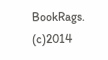BookRags. (c)2014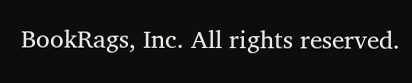BookRags, Inc. All rights reserved.